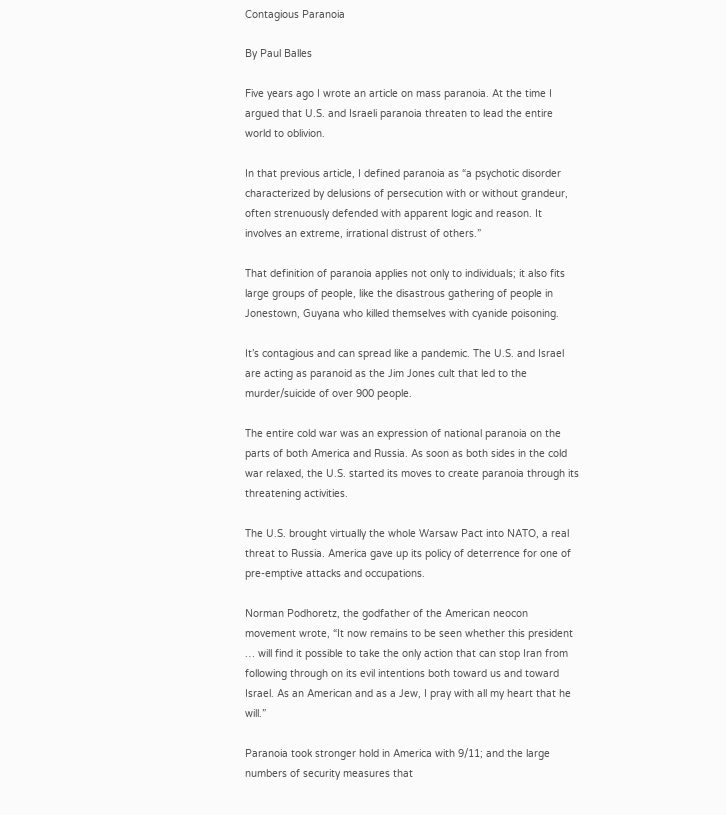Contagious Paranoia

By Paul Balles

Five years ago I wrote an article on mass paranoia. At the time I argued that U.S. and Israeli paranoia threaten to lead the entire world to oblivion.

In that previous article, I defined paranoia as “a psychotic disorder characterized by delusions of persecution with or without grandeur, often strenuously defended with apparent logic and reason. It involves an extreme, irrational distrust of others.”

That definition of paranoia applies not only to individuals; it also fits large groups of people, like the disastrous gathering of people in Jonestown, Guyana who killed themselves with cyanide poisoning.

It’s contagious and can spread like a pandemic. The U.S. and Israel are acting as paranoid as the Jim Jones cult that led to the murder/suicide of over 900 people.

The entire cold war was an expression of national paranoia on the parts of both America and Russia. As soon as both sides in the cold war relaxed, the U.S. started its moves to create paranoia through its threatening activities.

The U.S. brought virtually the whole Warsaw Pact into NATO, a real threat to Russia. America gave up its policy of deterrence for one of pre-emptive attacks and occupations.

Norman Podhoretz, the godfather of the American neocon movement wrote, “It now remains to be seen whether this president … will find it possible to take the only action that can stop Iran from following through on its evil intentions both toward us and toward Israel. As an American and as a Jew, I pray with all my heart that he will.”

Paranoia took stronger hold in America with 9/11; and the large numbers of security measures that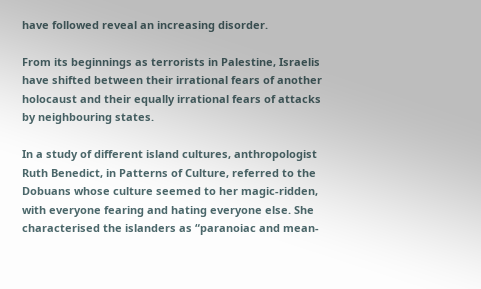have followed reveal an increasing disorder.

From its beginnings as terrorists in Palestine, Israelis have shifted between their irrational fears of another holocaust and their equally irrational fears of attacks by neighbouring states.

In a study of different island cultures, anthropologist Ruth Benedict, in Patterns of Culture, referred to the Dobuans whose culture seemed to her magic-ridden, with everyone fearing and hating everyone else. She characterised the islanders as “paranoiac and mean-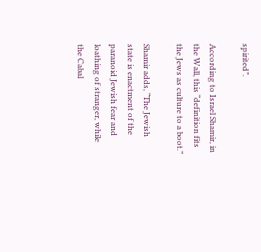spirited”.

According to Israel Shamir, in the Wall, this “definition fits the Jews as culture to a boot.”

Shamir adds, “The Jewish state is enactment of the paranoid Jewish fear and loathing of stranger, while the Cabal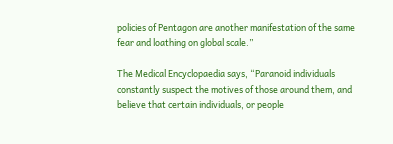policies of Pentagon are another manifestation of the same fear and loathing on global scale.”

The Medical Encyclopaedia says, “Paranoid individuals constantly suspect the motives of those around them, and believe that certain individuals, or people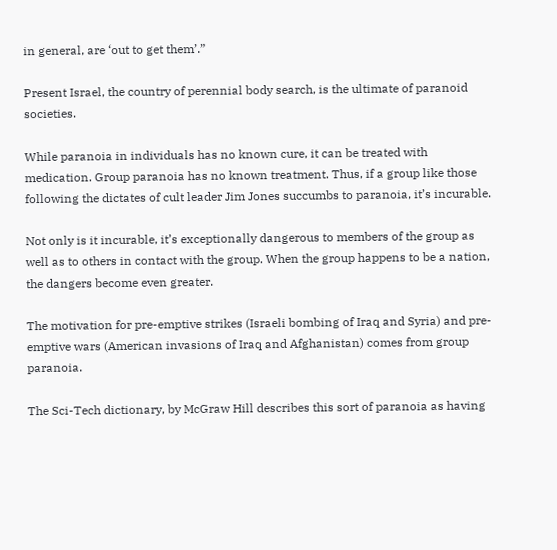in general, are ‘out to get them’.”

Present Israel, the country of perennial body search, is the ultimate of paranoid societies.

While paranoia in individuals has no known cure, it can be treated with medication. Group paranoia has no known treatment. Thus, if a group like those following the dictates of cult leader Jim Jones succumbs to paranoia, it’s incurable.

Not only is it incurable, it’s exceptionally dangerous to members of the group as well as to others in contact with the group. When the group happens to be a nation, the dangers become even greater.

The motivation for pre-emptive strikes (Israeli bombing of Iraq and Syria) and pre-emptive wars (American invasions of Iraq and Afghanistan) comes from group paranoia.

The Sci-Tech dictionary, by McGraw Hill describes this sort of paranoia as having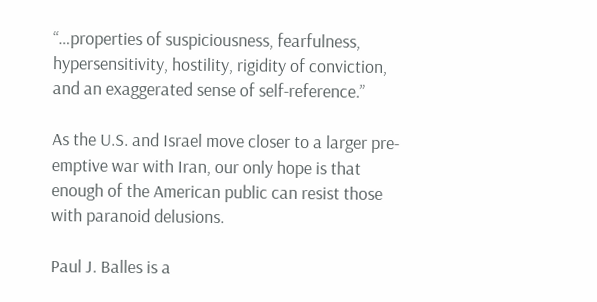“…properties of suspiciousness, fearfulness, hypersensitivity, hostility, rigidity of conviction, and an exaggerated sense of self-reference.”

As the U.S. and Israel move closer to a larger pre-emptive war with Iran, our only hope is that enough of the American public can resist those with paranoid delusions.

Paul J. Balles is a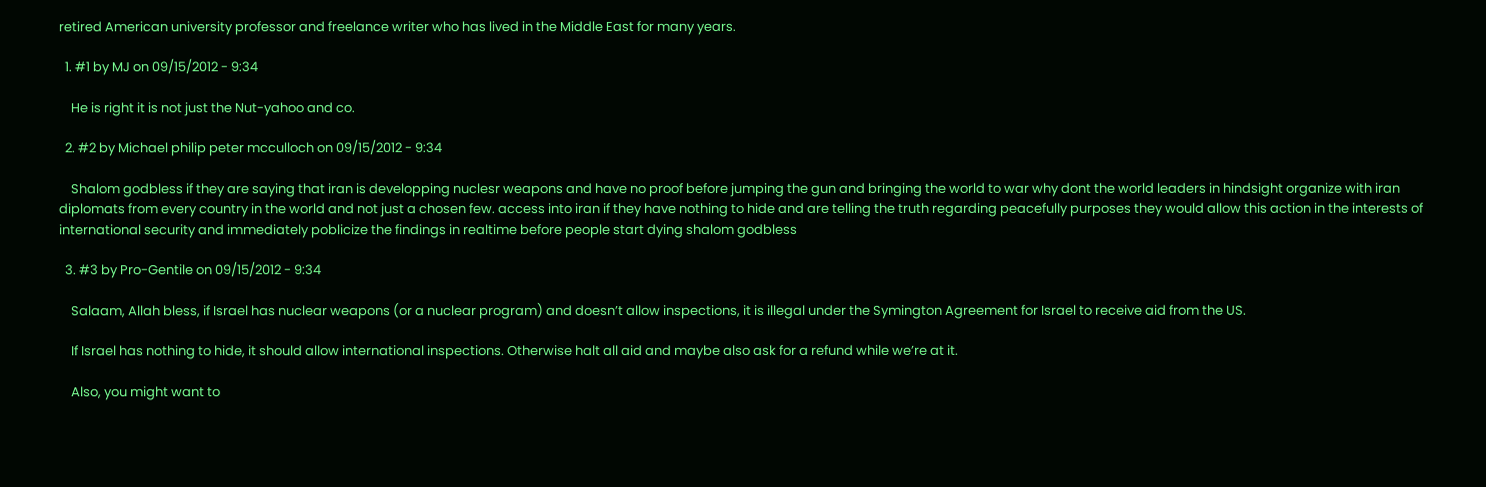retired American university professor and freelance writer who has lived in the Middle East for many years.

  1. #1 by MJ on 09/15/2012 - 9:34

    He is right it is not just the Nut-yahoo and co.

  2. #2 by Michael philip peter mcculloch on 09/15/2012 - 9:34

    Shalom godbless if they are saying that iran is developping nuclesr weapons and have no proof before jumping the gun and bringing the world to war why dont the world leaders in hindsight organize with iran diplomats from every country in the world and not just a chosen few. access into iran if they have nothing to hide and are telling the truth regarding peacefully purposes they would allow this action in the interests of international security and immediately poblicize the findings in realtime before people start dying shalom godbless

  3. #3 by Pro-Gentile on 09/15/2012 - 9:34

    Salaam, Allah bless, if Israel has nuclear weapons (or a nuclear program) and doesn’t allow inspections, it is illegal under the Symington Agreement for Israel to receive aid from the US.

    If Israel has nothing to hide, it should allow international inspections. Otherwise halt all aid and maybe also ask for a refund while we’re at it.

    Also, you might want to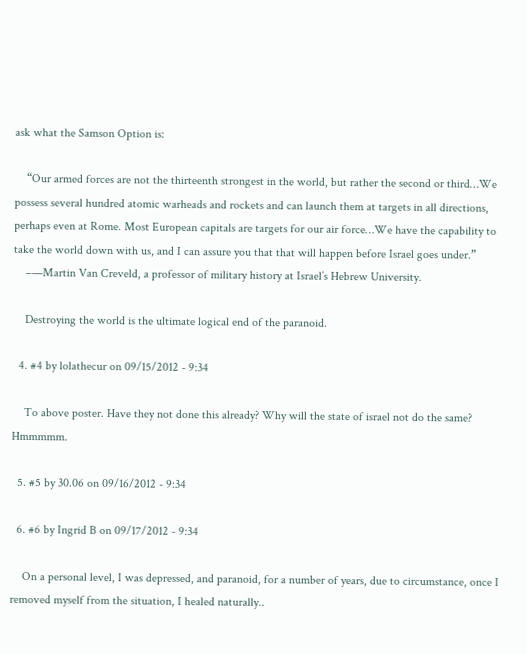ask what the Samson Option is:

    “Our armed forces are not the thirteenth strongest in the world, but rather the second or third…We possess several hundred atomic warheads and rockets and can launch them at targets in all directions, perhaps even at Rome. Most European capitals are targets for our air force…We have the capability to take the world down with us, and I can assure you that that will happen before Israel goes under.”
    –—Martin Van Creveld, a professor of military history at Israel’s Hebrew University.

    Destroying the world is the ultimate logical end of the paranoid.

  4. #4 by lolathecur on 09/15/2012 - 9:34

    To above poster. Have they not done this already? Why will the state of israel not do the same? Hmmmmm.

  5. #5 by 30.06 on 09/16/2012 - 9:34

  6. #6 by Ingrid B on 09/17/2012 - 9:34

    On a personal level, I was depressed, and paranoid, for a number of years, due to circumstance, once I removed myself from the situation, I healed naturally..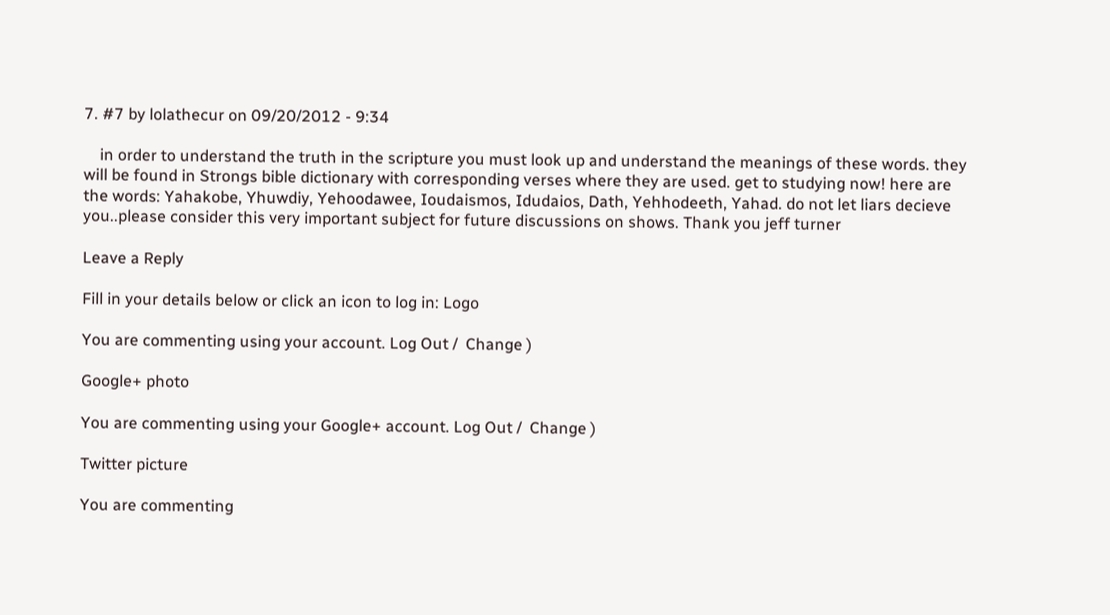7. #7 by lolathecur on 09/20/2012 - 9:34

    in order to understand the truth in the scripture you must look up and understand the meanings of these words. they will be found in Strongs bible dictionary with corresponding verses where they are used. get to studying now! here are the words: Yahakobe, Yhuwdiy, Yehoodawee, Ioudaismos, Idudaios, Dath, Yehhodeeth, Yahad. do not let liars decieve you..please consider this very important subject for future discussions on shows. Thank you jeff turner

Leave a Reply

Fill in your details below or click an icon to log in: Logo

You are commenting using your account. Log Out /  Change )

Google+ photo

You are commenting using your Google+ account. Log Out /  Change )

Twitter picture

You are commenting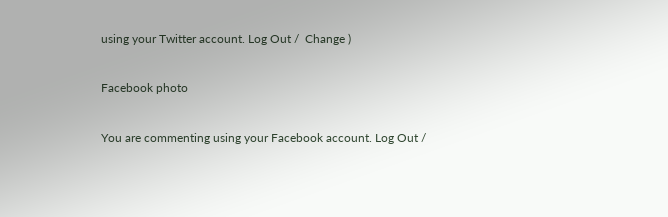using your Twitter account. Log Out /  Change )

Facebook photo

You are commenting using your Facebook account. Log Out /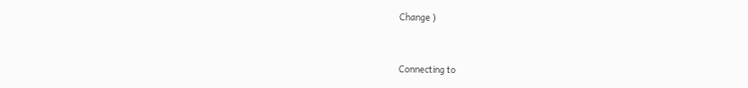Change )


Connecting to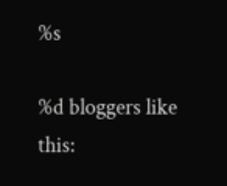%s

%d bloggers like this: